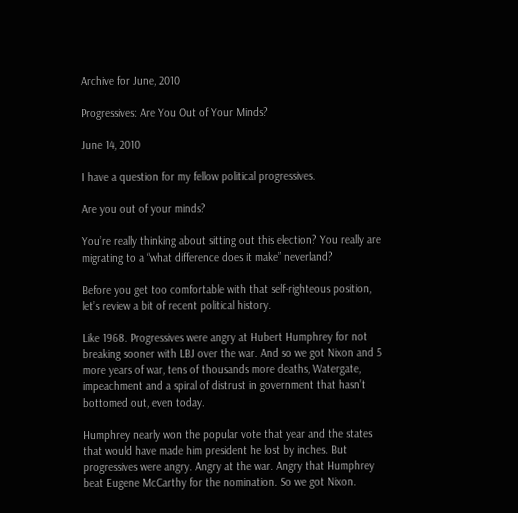Archive for June, 2010

Progressives: Are You Out of Your Minds?

June 14, 2010

I have a question for my fellow political progressives.

Are you out of your minds?

You’re really thinking about sitting out this election? You really are migrating to a “what difference does it make” neverland?

Before you get too comfortable with that self-righteous position, let’s review a bit of recent political history.

Like 1968. Progressives were angry at Hubert Humphrey for not breaking sooner with LBJ over the war. And so we got Nixon and 5 more years of war, tens of thousands more deaths, Watergate, impeachment and a spiral of distrust in government that hasn’t bottomed out, even today.

Humphrey nearly won the popular vote that year and the states that would have made him president he lost by inches. But progressives were angry. Angry at the war. Angry that Humphrey beat Eugene McCarthy for the nomination. So we got Nixon.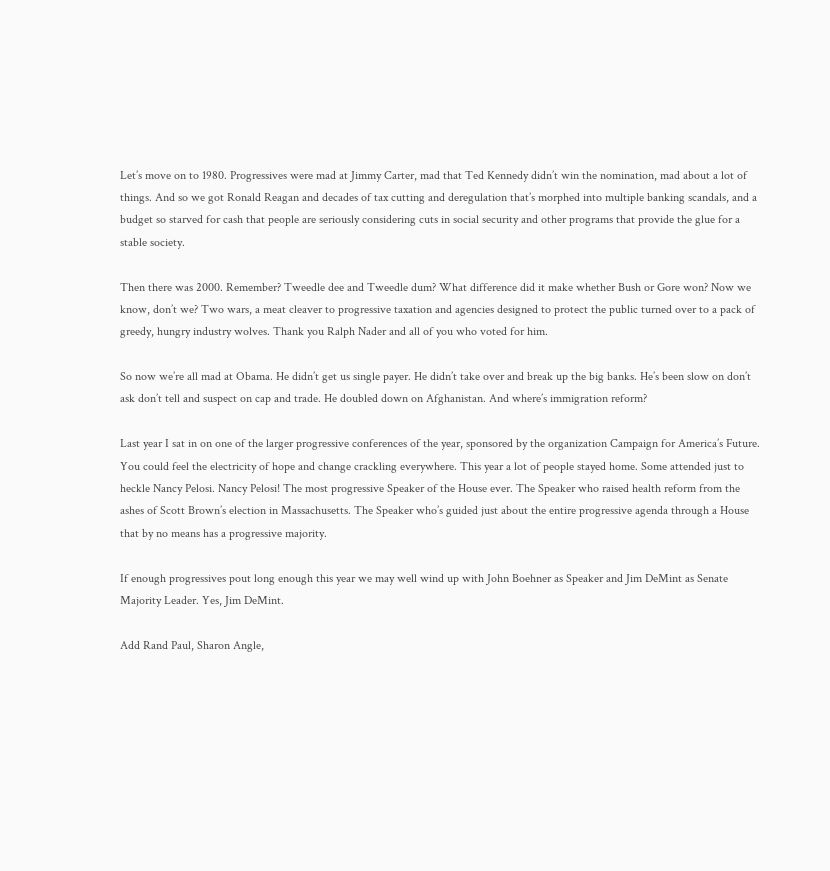Let’s move on to 1980. Progressives were mad at Jimmy Carter, mad that Ted Kennedy didn’t win the nomination, mad about a lot of things. And so we got Ronald Reagan and decades of tax cutting and deregulation that’s morphed into multiple banking scandals, and a budget so starved for cash that people are seriously considering cuts in social security and other programs that provide the glue for a stable society.

Then there was 2000. Remember? Tweedle dee and Tweedle dum? What difference did it make whether Bush or Gore won? Now we know, don’t we? Two wars, a meat cleaver to progressive taxation and agencies designed to protect the public turned over to a pack of greedy, hungry industry wolves. Thank you Ralph Nader and all of you who voted for him.

So now we’re all mad at Obama. He didn’t get us single payer. He didn’t take over and break up the big banks. He’s been slow on don’t ask don’t tell and suspect on cap and trade. He doubled down on Afghanistan. And where’s immigration reform?

Last year I sat in on one of the larger progressive conferences of the year, sponsored by the organization Campaign for America’s Future. You could feel the electricity of hope and change crackling everywhere. This year a lot of people stayed home. Some attended just to heckle Nancy Pelosi. Nancy Pelosi! The most progressive Speaker of the House ever. The Speaker who raised health reform from the ashes of Scott Brown’s election in Massachusetts. The Speaker who’s guided just about the entire progressive agenda through a House that by no means has a progressive majority.

If enough progressives pout long enough this year we may well wind up with John Boehner as Speaker and Jim DeMint as Senate Majority Leader. Yes, Jim DeMint.

Add Rand Paul, Sharon Angle,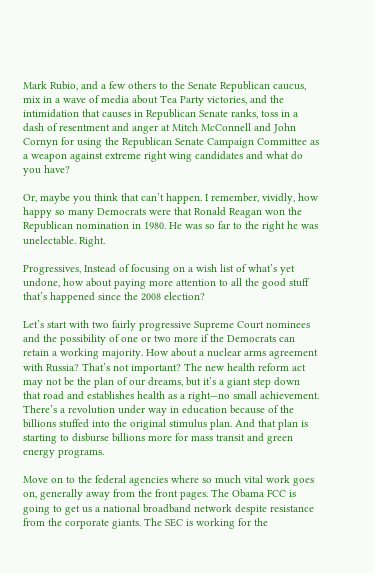Mark Rubio, and a few others to the Senate Republican caucus, mix in a wave of media about Tea Party victories, and the intimidation that causes in Republican Senate ranks, toss in a dash of resentment and anger at Mitch McConnell and John Cornyn for using the Republican Senate Campaign Committee as a weapon against extreme right wing candidates and what do you have?

Or, maybe you think that can’t happen. I remember, vividly, how happy so many Democrats were that Ronald Reagan won the Republican nomination in 1980. He was so far to the right he was unelectable. Right.

Progressives, Instead of focusing on a wish list of what’s yet undone, how about paying more attention to all the good stuff that’s happened since the 2008 election?

Let’s start with two fairly progressive Supreme Court nominees and the possibility of one or two more if the Democrats can retain a working majority. How about a nuclear arms agreement with Russia? That’s not important? The new health reform act may not be the plan of our dreams, but it’s a giant step down that road and establishes health as a right—no small achievement. There’s a revolution under way in education because of the billions stuffed into the original stimulus plan. And that plan is starting to disburse billions more for mass transit and green energy programs.

Move on to the federal agencies where so much vital work goes on, generally away from the front pages. The Obama FCC is going to get us a national broadband network despite resistance from the corporate giants. The SEC is working for the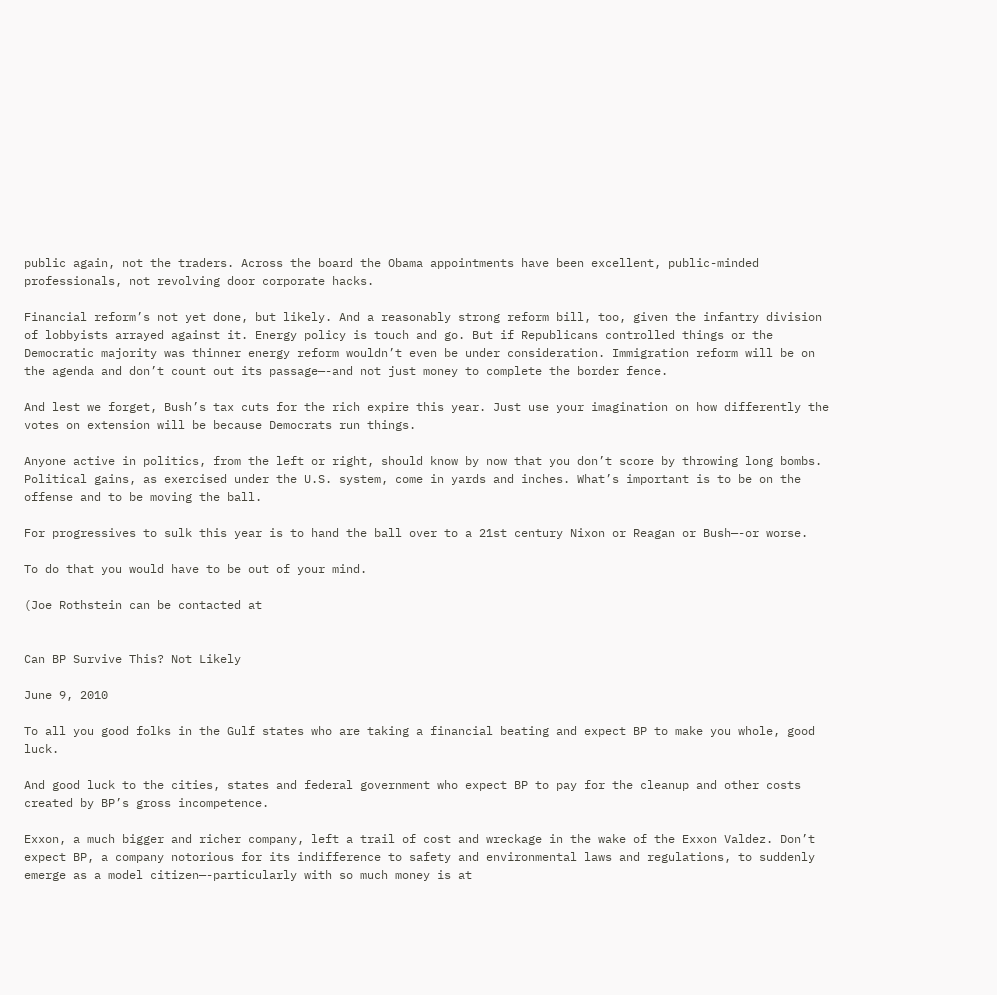public again, not the traders. Across the board the Obama appointments have been excellent, public-minded professionals, not revolving door corporate hacks.

Financial reform’s not yet done, but likely. And a reasonably strong reform bill, too, given the infantry division of lobbyists arrayed against it. Energy policy is touch and go. But if Republicans controlled things or the Democratic majority was thinner energy reform wouldn’t even be under consideration. Immigration reform will be on the agenda and don’t count out its passage—-and not just money to complete the border fence.

And lest we forget, Bush’s tax cuts for the rich expire this year. Just use your imagination on how differently the votes on extension will be because Democrats run things.

Anyone active in politics, from the left or right, should know by now that you don’t score by throwing long bombs. Political gains, as exercised under the U.S. system, come in yards and inches. What’s important is to be on the offense and to be moving the ball.

For progressives to sulk this year is to hand the ball over to a 21st century Nixon or Reagan or Bush—-or worse.

To do that you would have to be out of your mind.

(Joe Rothstein can be contacted at


Can BP Survive This? Not Likely

June 9, 2010

To all you good folks in the Gulf states who are taking a financial beating and expect BP to make you whole, good luck.

And good luck to the cities, states and federal government who expect BP to pay for the cleanup and other costs created by BP’s gross incompetence.

Exxon, a much bigger and richer company, left a trail of cost and wreckage in the wake of the Exxon Valdez. Don’t expect BP, a company notorious for its indifference to safety and environmental laws and regulations, to suddenly emerge as a model citizen—-particularly with so much money is at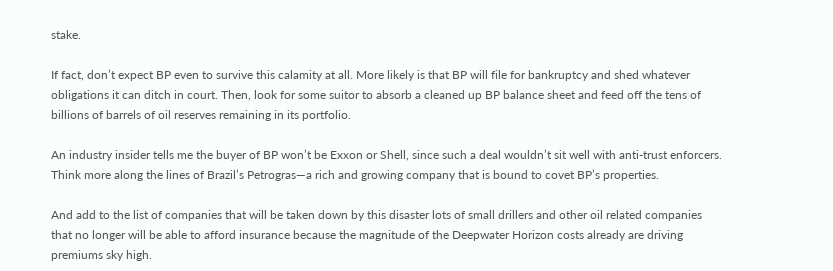stake.

If fact, don’t expect BP even to survive this calamity at all. More likely is that BP will file for bankruptcy and shed whatever obligations it can ditch in court. Then, look for some suitor to absorb a cleaned up BP balance sheet and feed off the tens of billions of barrels of oil reserves remaining in its portfolio.

An industry insider tells me the buyer of BP won’t be Exxon or Shell, since such a deal wouldn’t sit well with anti-trust enforcers. Think more along the lines of Brazil’s Petrogras—a rich and growing company that is bound to covet BP’s properties.

And add to the list of companies that will be taken down by this disaster lots of small drillers and other oil related companies that no longer will be able to afford insurance because the magnitude of the Deepwater Horizon costs already are driving premiums sky high.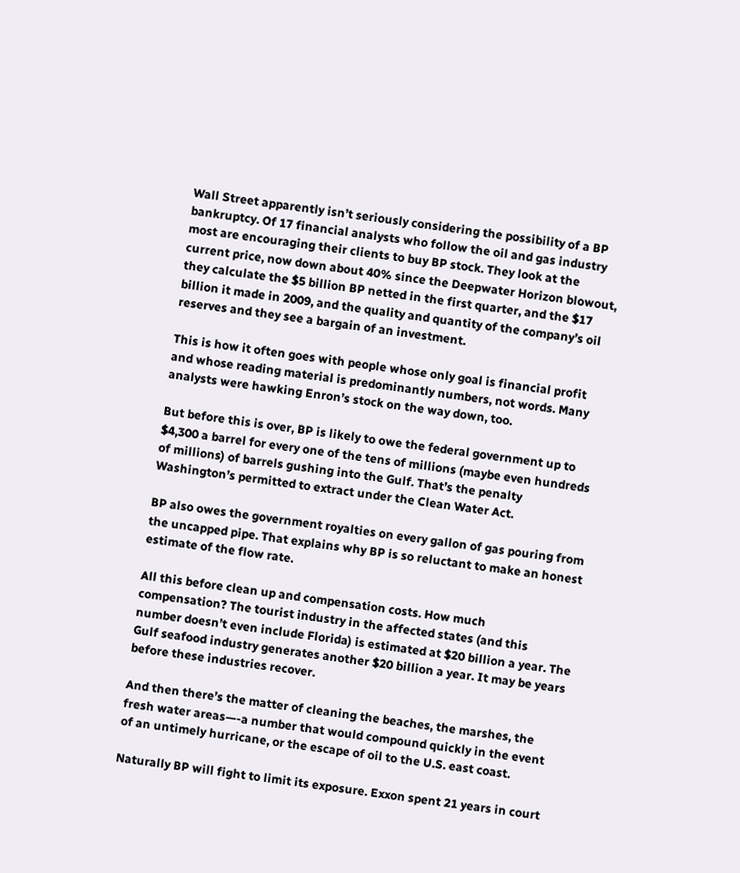Wall Street apparently isn’t seriously considering the possibility of a BP bankruptcy. Of 17 financial analysts who follow the oil and gas industry most are encouraging their clients to buy BP stock. They look at the current price, now down about 40% since the Deepwater Horizon blowout, they calculate the $5 billion BP netted in the first quarter, and the $17 billion it made in 2009, and the quality and quantity of the company’s oil reserves and they see a bargain of an investment.

This is how it often goes with people whose only goal is financial profit and whose reading material is predominantly numbers, not words. Many analysts were hawking Enron’s stock on the way down, too.

But before this is over, BP is likely to owe the federal government up to $4,300 a barrel for every one of the tens of millions (maybe even hundreds of millions) of barrels gushing into the Gulf. That’s the penalty Washington’s permitted to extract under the Clean Water Act.

BP also owes the government royalties on every gallon of gas pouring from the uncapped pipe. That explains why BP is so reluctant to make an honest estimate of the flow rate.

All this before clean up and compensation costs. How much compensation? The tourist industry in the affected states (and this number doesn’t even include Florida) is estimated at $20 billion a year. The Gulf seafood industry generates another $20 billion a year. It may be years before these industries recover.

And then there’s the matter of cleaning the beaches, the marshes, the fresh water areas—-a number that would compound quickly in the event of an untimely hurricane, or the escape of oil to the U.S. east coast.

Naturally BP will fight to limit its exposure. Exxon spent 21 years in court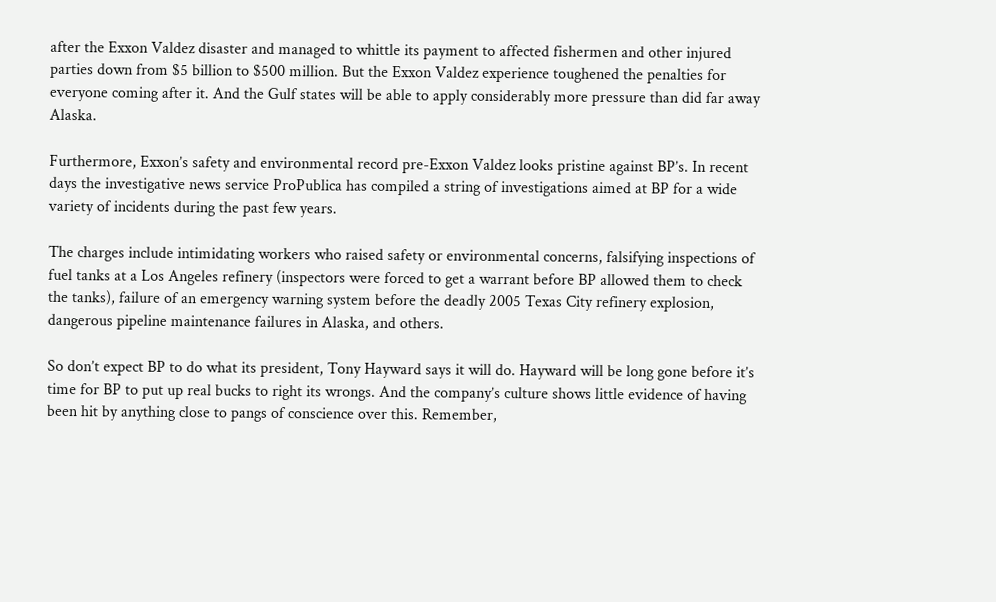after the Exxon Valdez disaster and managed to whittle its payment to affected fishermen and other injured parties down from $5 billion to $500 million. But the Exxon Valdez experience toughened the penalties for everyone coming after it. And the Gulf states will be able to apply considerably more pressure than did far away Alaska.

Furthermore, Exxon’s safety and environmental record pre-Exxon Valdez looks pristine against BP’s. In recent days the investigative news service ProPublica has compiled a string of investigations aimed at BP for a wide variety of incidents during the past few years.

The charges include intimidating workers who raised safety or environmental concerns, falsifying inspections of fuel tanks at a Los Angeles refinery (inspectors were forced to get a warrant before BP allowed them to check the tanks), failure of an emergency warning system before the deadly 2005 Texas City refinery explosion, dangerous pipeline maintenance failures in Alaska, and others.

So don’t expect BP to do what its president, Tony Hayward says it will do. Hayward will be long gone before it’s time for BP to put up real bucks to right its wrongs. And the company’s culture shows little evidence of having been hit by anything close to pangs of conscience over this. Remember,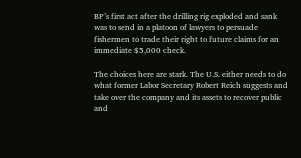BP’s first act after the drilling rig exploded and sank was to send in a platoon of lawyers to persuade fishermen to trade their right to future claims for an immediate $5,000 check.

The choices here are stark. The U.S. either needs to do what former Labor Secretary Robert Reich suggests and take over the company and its assets to recover public and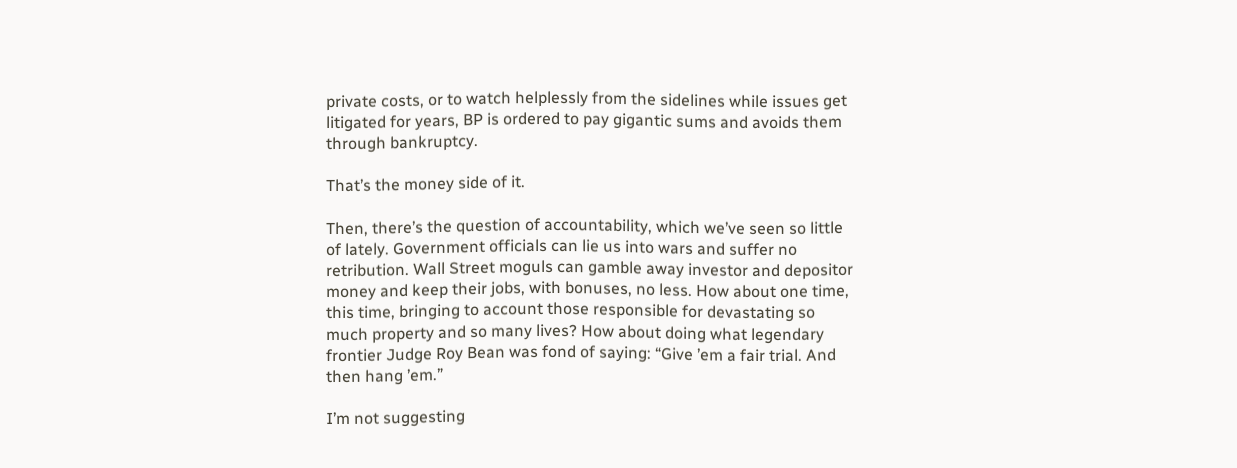private costs, or to watch helplessly from the sidelines while issues get litigated for years, BP is ordered to pay gigantic sums and avoids them through bankruptcy.

That’s the money side of it.

Then, there’s the question of accountability, which we’ve seen so little of lately. Government officials can lie us into wars and suffer no retribution. Wall Street moguls can gamble away investor and depositor money and keep their jobs, with bonuses, no less. How about one time, this time, bringing to account those responsible for devastating so much property and so many lives? How about doing what legendary frontier Judge Roy Bean was fond of saying: “Give ’em a fair trial. And then hang ’em.”

I’m not suggesting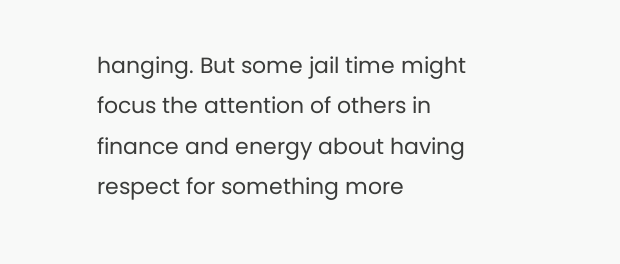hanging. But some jail time might focus the attention of others in finance and energy about having respect for something more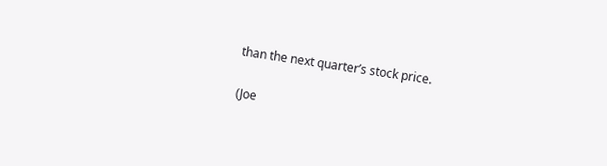than the next quarter’s stock price.

(Joe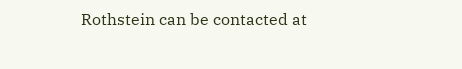Rothstein can be contacted at